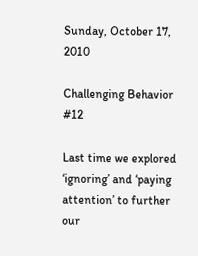Sunday, October 17, 2010

Challenging Behavior #12

Last time we explored ‘ignoring’ and ‘paying attention’ to further our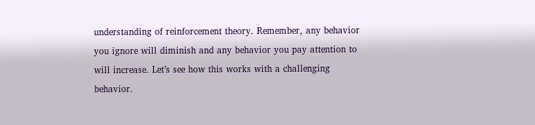understanding of reinforcement theory. Remember, any behavior you ignore will diminish and any behavior you pay attention to will increase. Let’s see how this works with a challenging behavior.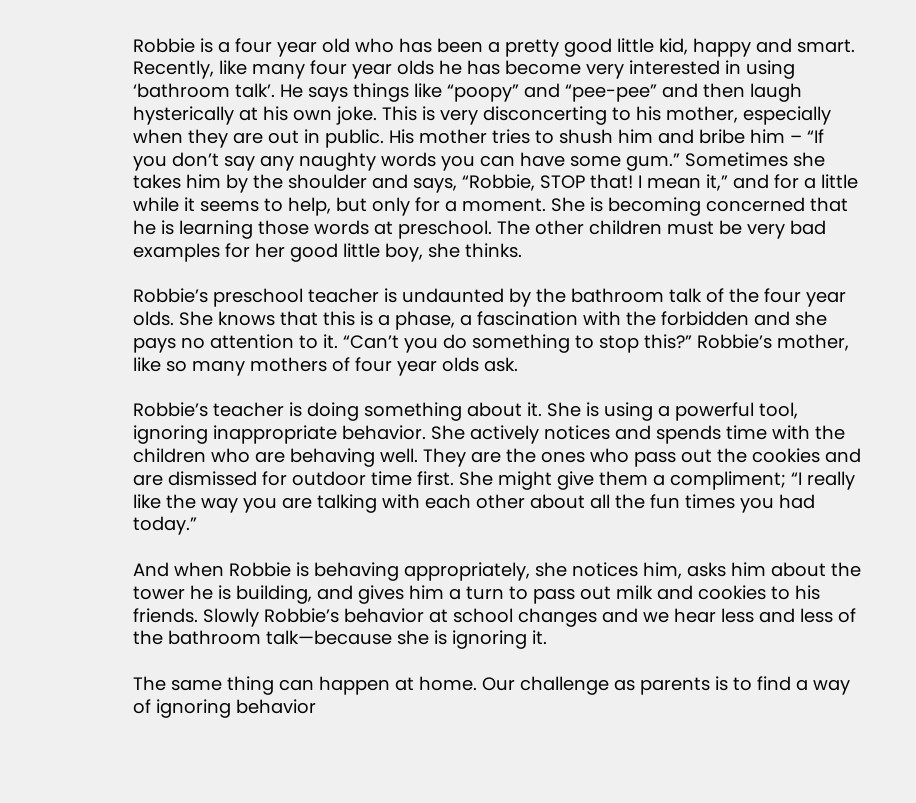Robbie is a four year old who has been a pretty good little kid, happy and smart. Recently, like many four year olds he has become very interested in using ‘bathroom talk’. He says things like “poopy” and “pee-pee” and then laugh hysterically at his own joke. This is very disconcerting to his mother, especially when they are out in public. His mother tries to shush him and bribe him – “If you don’t say any naughty words you can have some gum.” Sometimes she takes him by the shoulder and says, “Robbie, STOP that! I mean it,” and for a little while it seems to help, but only for a moment. She is becoming concerned that he is learning those words at preschool. The other children must be very bad examples for her good little boy, she thinks.

Robbie’s preschool teacher is undaunted by the bathroom talk of the four year olds. She knows that this is a phase, a fascination with the forbidden and she pays no attention to it. “Can’t you do something to stop this?” Robbie’s mother, like so many mothers of four year olds ask.

Robbie’s teacher is doing something about it. She is using a powerful tool, ignoring inappropriate behavior. She actively notices and spends time with the children who are behaving well. They are the ones who pass out the cookies and are dismissed for outdoor time first. She might give them a compliment; “I really like the way you are talking with each other about all the fun times you had today.”

And when Robbie is behaving appropriately, she notices him, asks him about the tower he is building, and gives him a turn to pass out milk and cookies to his friends. Slowly Robbie’s behavior at school changes and we hear less and less of the bathroom talk—because she is ignoring it.

The same thing can happen at home. Our challenge as parents is to find a way of ignoring behavior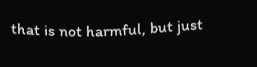that is not harmful, but just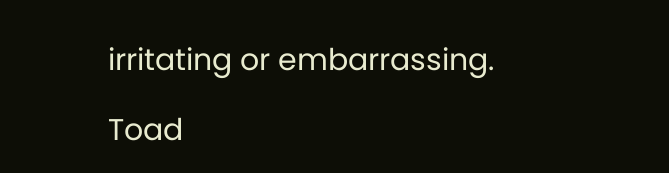irritating or embarrassing.

Toad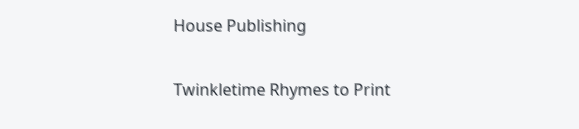House Publishing

Twinkletime Rhymes to Print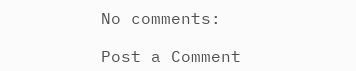No comments:

Post a Comment